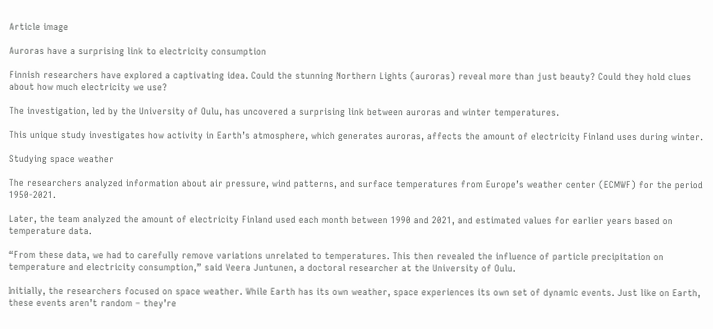Article image

Auroras have a surprising link to electricity consumption

Finnish researchers have explored a captivating idea. Could the stunning Northern Lights (auroras) reveal more than just beauty? Could they hold clues about how much electricity we use?

The investigation, led by the University of Oulu, has uncovered a surprising link between auroras and winter temperatures.

This unique study investigates how activity in Earth’s atmosphere, which generates auroras, affects the amount of electricity Finland uses during winter.

Studying space weather

The researchers analyzed information about air pressure, wind patterns, and surface temperatures from Europe’s weather center (ECMWF) for the period 1950-2021.

Later, the team analyzed the amount of electricity Finland used each month between 1990 and 2021, and estimated values for earlier years based on temperature data.

“From these data, we had to carefully remove variations unrelated to temperatures. This then revealed the influence of particle precipitation on temperature and electricity consumption,” said Veera Juntunen, a doctoral researcher at the University of Oulu.

Initially, the researchers focused on space weather. While Earth has its own weather, space experiences its own set of dynamic events. Just like on Earth, these events aren’t random – they’re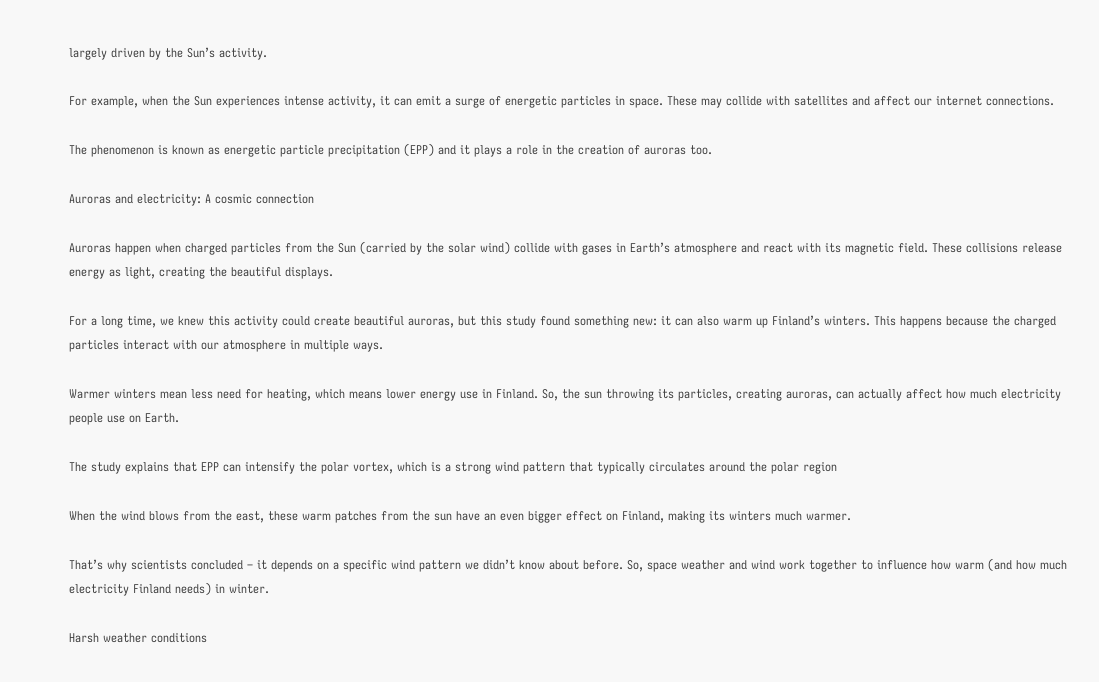largely driven by the Sun’s activity.

For example, when the Sun experiences intense activity, it can emit a surge of energetic particles in space. These may collide with satellites and affect our internet connections.

The phenomenon is known as energetic particle precipitation (EPP) and it plays a role in the creation of auroras too.

Auroras and electricity: A cosmic connection

Auroras happen when charged particles from the Sun (carried by the solar wind) collide with gases in Earth’s atmosphere and react with its magnetic field. These collisions release energy as light, creating the beautiful displays.

For a long time, we knew this activity could create beautiful auroras, but this study found something new: it can also warm up Finland’s winters. This happens because the charged particles interact with our atmosphere in multiple ways.

Warmer winters mean less need for heating, which means lower energy use in Finland. So, the sun throwing its particles, creating auroras, can actually affect how much electricity people use on Earth.

The study explains that EPP can intensify the polar vortex, which is a strong wind pattern that typically circulates around the polar region

When the wind blows from the east, these warm patches from the sun have an even bigger effect on Finland, making its winters much warmer.

That’s why scientists concluded – it depends on a specific wind pattern we didn’t know about before. So, space weather and wind work together to influence how warm (and how much electricity Finland needs) in winter.

Harsh weather conditions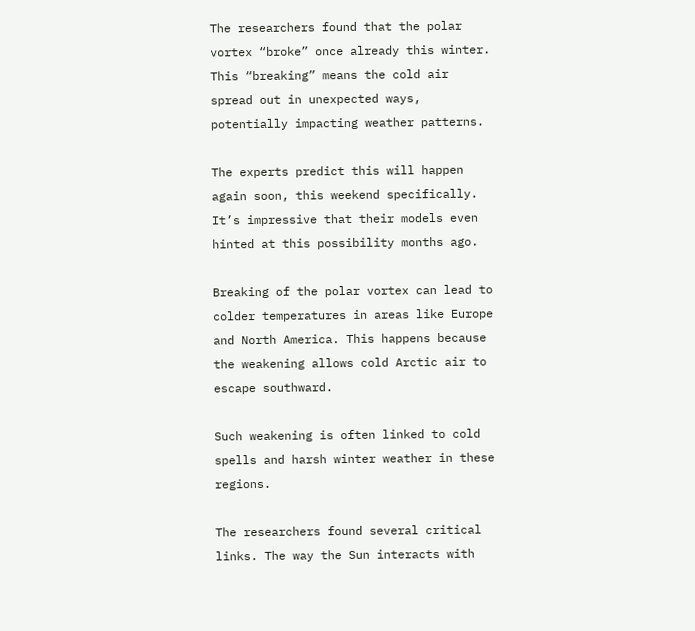The researchers found that the polar vortex “broke” once already this winter. This “breaking” means the cold air spread out in unexpected ways, potentially impacting weather patterns.

The experts predict this will happen again soon, this weekend specifically. It’s impressive that their models even hinted at this possibility months ago.

Breaking of the polar vortex can lead to colder temperatures in areas like Europe and North America. This happens because the weakening allows cold Arctic air to escape southward.

Such weakening is often linked to cold spells and harsh winter weather in these regions.

The researchers found several critical links. The way the Sun interacts with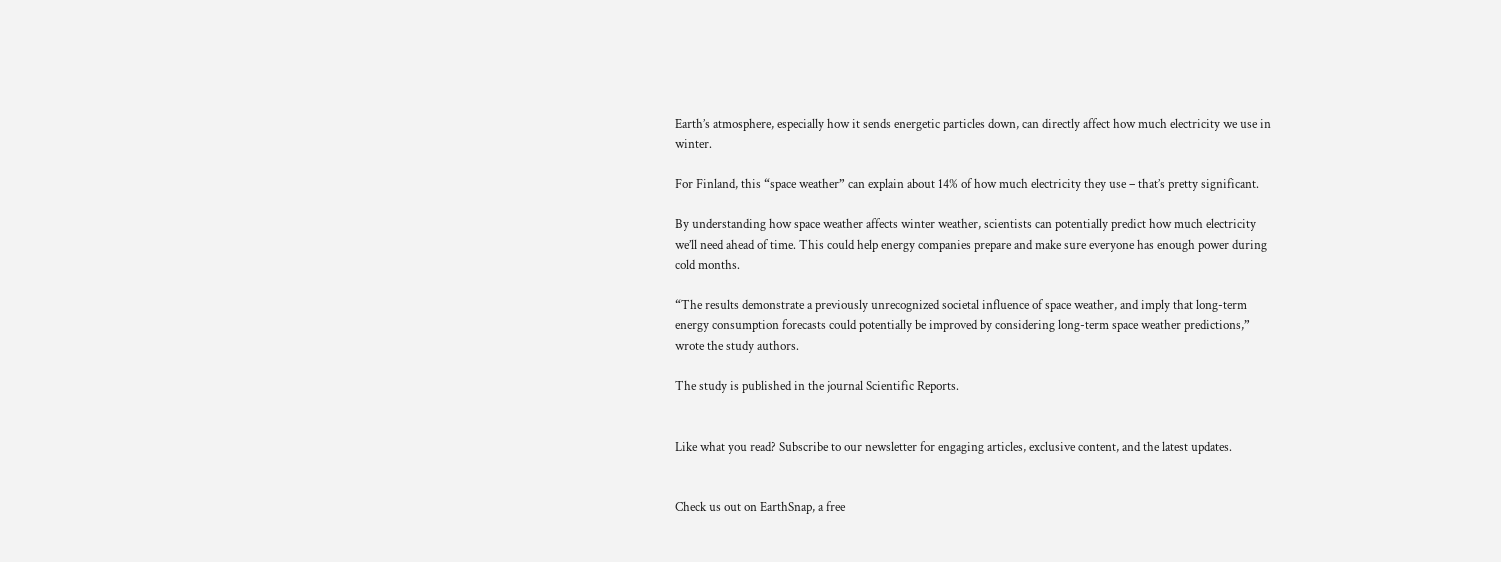Earth’s atmosphere, especially how it sends energetic particles down, can directly affect how much electricity we use in winter.

For Finland, this “space weather” can explain about 14% of how much electricity they use – that’s pretty significant.

By understanding how space weather affects winter weather, scientists can potentially predict how much electricity we’ll need ahead of time. This could help energy companies prepare and make sure everyone has enough power during cold months.

“The results demonstrate a previously unrecognized societal influence of space weather, and imply that long-term energy consumption forecasts could potentially be improved by considering long-term space weather predictions,” wrote the study authors.

The study is published in the journal Scientific Reports.


Like what you read? Subscribe to our newsletter for engaging articles, exclusive content, and the latest updates.


Check us out on EarthSnap, a free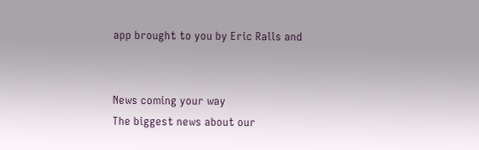app brought to you by Eric Ralls and


News coming your way
The biggest news about our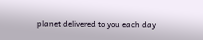planet delivered to you each day